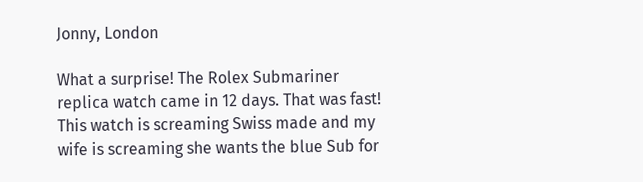Jonny, London

What a surprise! The Rolex Submariner replica watch came in 12 days. That was fast! This watch is screaming Swiss made and my wife is screaming she wants the blue Sub for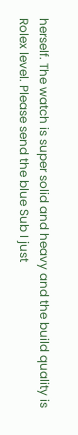herself. The watch is super solid and heavy and the build quality is Rolex level. Please send the blue Sub I just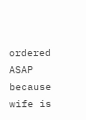ordered ASAP because wife is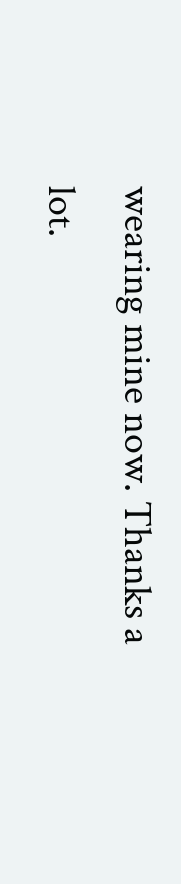wearing mine now. Thanks a lot.